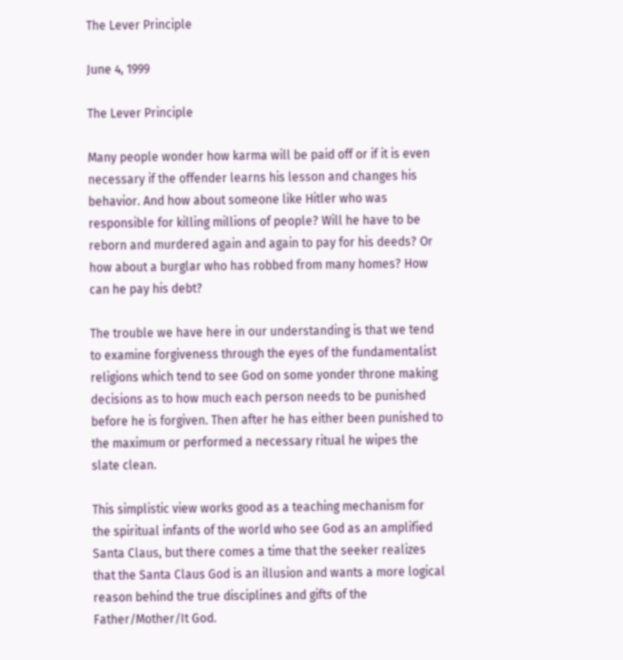The Lever Principle

June 4, 1999

The Lever Principle

Many people wonder how karma will be paid off or if it is even necessary if the offender learns his lesson and changes his behavior. And how about someone like Hitler who was responsible for killing millions of people? Will he have to be reborn and murdered again and again to pay for his deeds? Or how about a burglar who has robbed from many homes? How can he pay his debt?

The trouble we have here in our understanding is that we tend to examine forgiveness through the eyes of the fundamentalist religions which tend to see God on some yonder throne making decisions as to how much each person needs to be punished before he is forgiven. Then after he has either been punished to the maximum or performed a necessary ritual he wipes the slate clean.

This simplistic view works good as a teaching mechanism for the spiritual infants of the world who see God as an amplified Santa Claus, but there comes a time that the seeker realizes that the Santa Claus God is an illusion and wants a more logical reason behind the true disciplines and gifts of the Father/Mother/It God.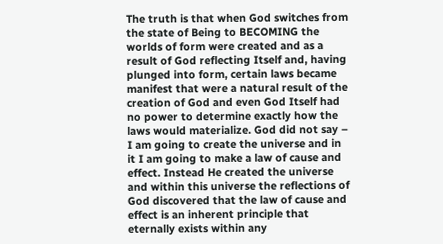The truth is that when God switches from the state of Being to BECOMING the worlds of form were created and as a result of God reflecting Itself and, having plunged into form, certain laws became manifest that were a natural result of the creation of God and even God Itself had no power to determine exactly how the laws would materialize. God did not say – I am going to create the universe and in it I am going to make a law of cause and effect. Instead He created the universe and within this universe the reflections of God discovered that the law of cause and effect is an inherent principle that eternally exists within any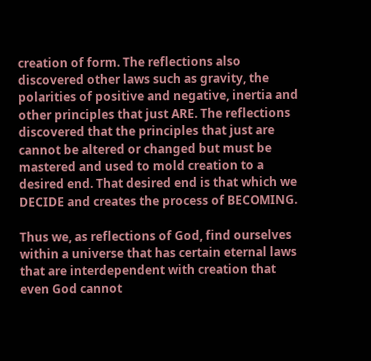creation of form. The reflections also discovered other laws such as gravity, the polarities of positive and negative, inertia and other principles that just ARE. The reflections discovered that the principles that just are cannot be altered or changed but must be mastered and used to mold creation to a desired end. That desired end is that which we DECIDE and creates the process of BECOMING.

Thus we, as reflections of God, find ourselves within a universe that has certain eternal laws that are interdependent with creation that even God cannot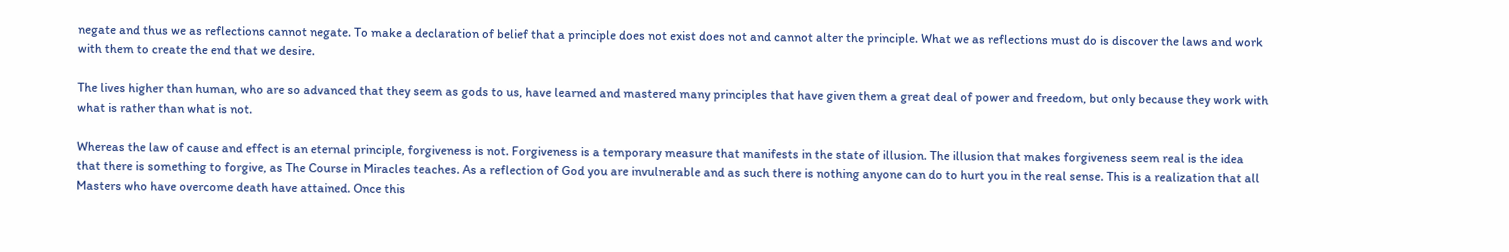negate and thus we as reflections cannot negate. To make a declaration of belief that a principle does not exist does not and cannot alter the principle. What we as reflections must do is discover the laws and work with them to create the end that we desire.

The lives higher than human, who are so advanced that they seem as gods to us, have learned and mastered many principles that have given them a great deal of power and freedom, but only because they work with what is rather than what is not.

Whereas the law of cause and effect is an eternal principle, forgiveness is not. Forgiveness is a temporary measure that manifests in the state of illusion. The illusion that makes forgiveness seem real is the idea that there is something to forgive, as The Course in Miracles teaches. As a reflection of God you are invulnerable and as such there is nothing anyone can do to hurt you in the real sense. This is a realization that all Masters who have overcome death have attained. Once this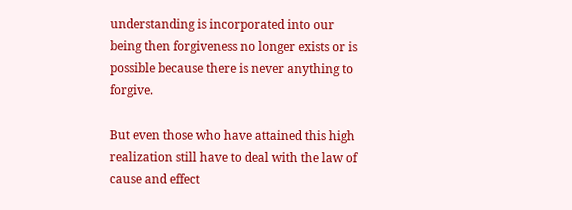understanding is incorporated into our being then forgiveness no longer exists or is possible because there is never anything to forgive.

But even those who have attained this high realization still have to deal with the law of cause and effect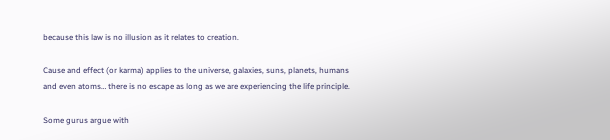because this law is no illusion as it relates to creation.

Cause and effect (or karma) applies to the universe, galaxies, suns, planets, humans and even atoms… there is no escape as long as we are experiencing the life principle.

Some gurus argue with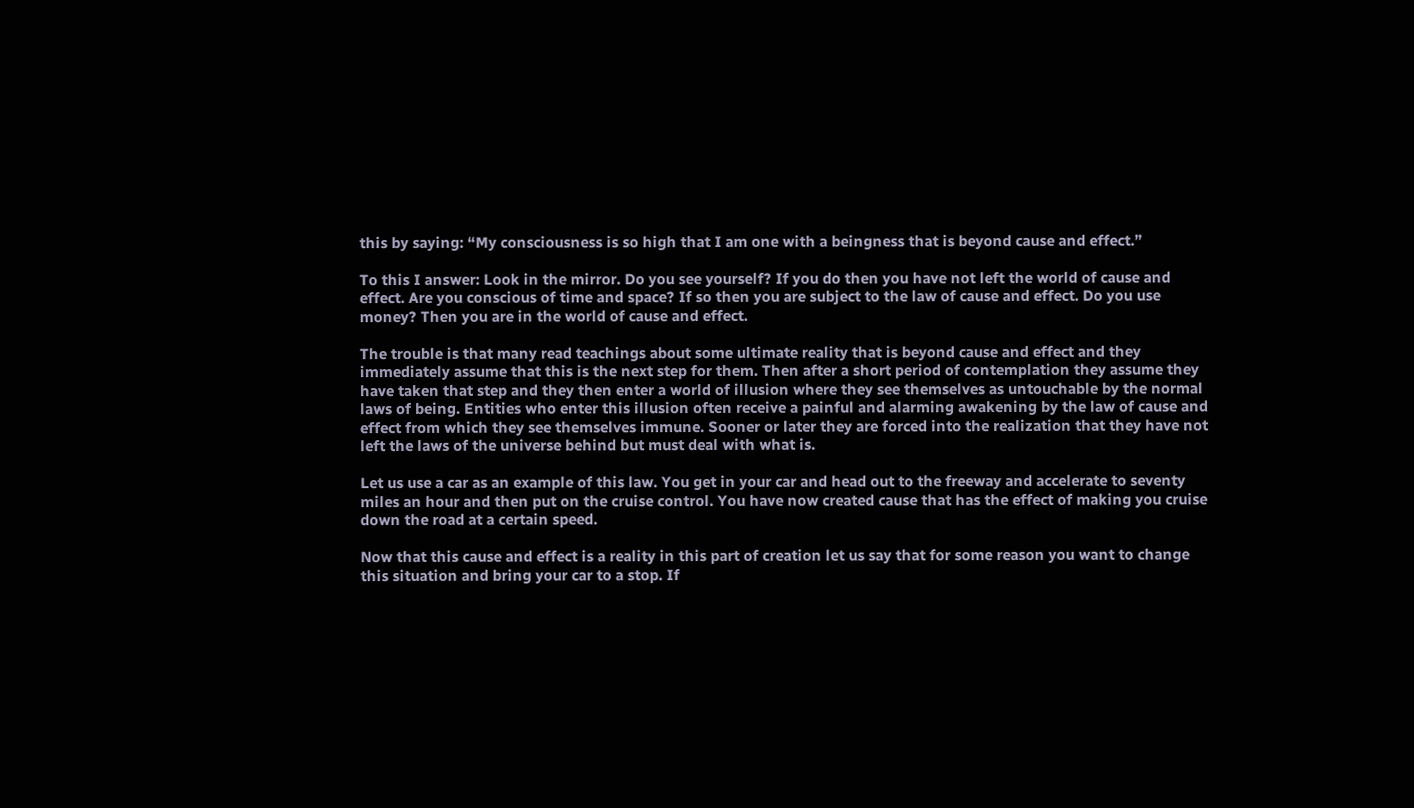this by saying: “My consciousness is so high that I am one with a beingness that is beyond cause and effect.”

To this I answer: Look in the mirror. Do you see yourself? If you do then you have not left the world of cause and effect. Are you conscious of time and space? If so then you are subject to the law of cause and effect. Do you use money? Then you are in the world of cause and effect.

The trouble is that many read teachings about some ultimate reality that is beyond cause and effect and they immediately assume that this is the next step for them. Then after a short period of contemplation they assume they have taken that step and they then enter a world of illusion where they see themselves as untouchable by the normal laws of being. Entities who enter this illusion often receive a painful and alarming awakening by the law of cause and effect from which they see themselves immune. Sooner or later they are forced into the realization that they have not left the laws of the universe behind but must deal with what is.

Let us use a car as an example of this law. You get in your car and head out to the freeway and accelerate to seventy miles an hour and then put on the cruise control. You have now created cause that has the effect of making you cruise down the road at a certain speed.

Now that this cause and effect is a reality in this part of creation let us say that for some reason you want to change this situation and bring your car to a stop. If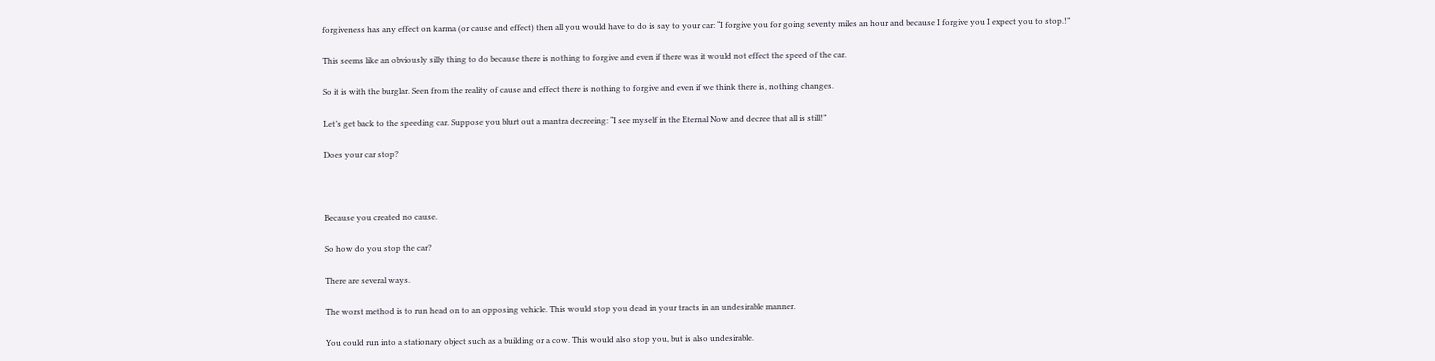forgiveness has any effect on karma (or cause and effect) then all you would have to do is say to your car: “I forgive you for going seventy miles an hour and because I forgive you I expect you to stop.!”

This seems like an obviously silly thing to do because there is nothing to forgive and even if there was it would not effect the speed of the car.

So it is with the burglar. Seen from the reality of cause and effect there is nothing to forgive and even if we think there is, nothing changes.

Let’s get back to the speeding car. Suppose you blurt out a mantra decreeing: “I see myself in the Eternal Now and decree that all is still!”

Does your car stop?



Because you created no cause.

So how do you stop the car?

There are several ways.

The worst method is to run head on to an opposing vehicle. This would stop you dead in your tracts in an undesirable manner.

You could run into a stationary object such as a building or a cow. This would also stop you, but is also undesirable.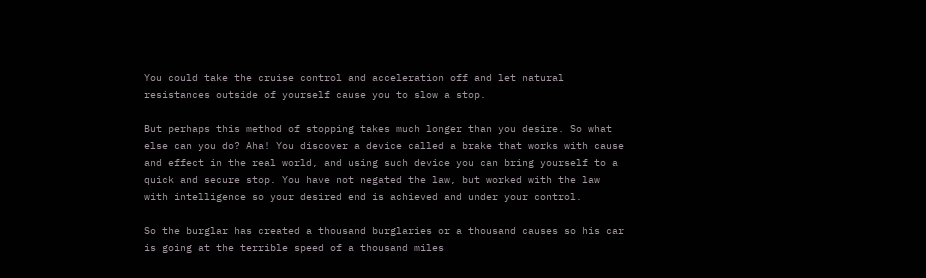You could take the cruise control and acceleration off and let natural resistances outside of yourself cause you to slow a stop.

But perhaps this method of stopping takes much longer than you desire. So what else can you do? Aha! You discover a device called a brake that works with cause and effect in the real world, and using such device you can bring yourself to a quick and secure stop. You have not negated the law, but worked with the law with intelligence so your desired end is achieved and under your control.

So the burglar has created a thousand burglaries or a thousand causes so his car is going at the terrible speed of a thousand miles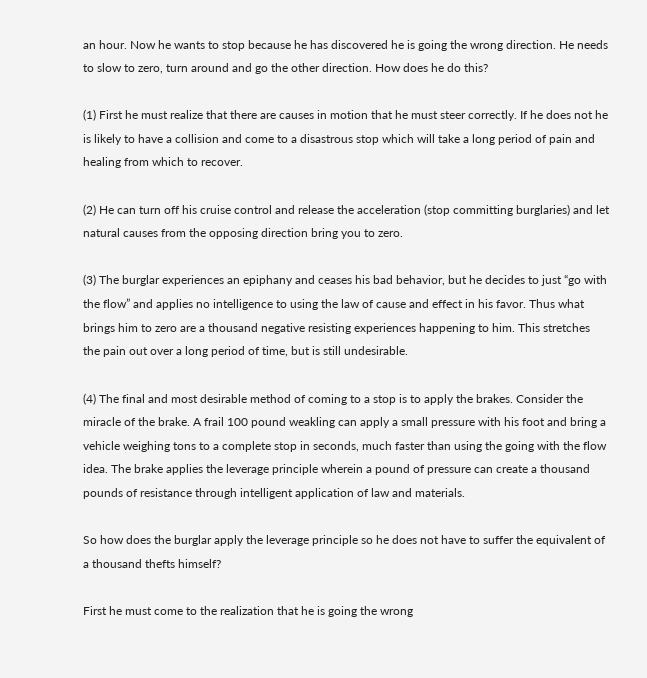an hour. Now he wants to stop because he has discovered he is going the wrong direction. He needs to slow to zero, turn around and go the other direction. How does he do this?

(1) First he must realize that there are causes in motion that he must steer correctly. If he does not he is likely to have a collision and come to a disastrous stop which will take a long period of pain and healing from which to recover.

(2) He can turn off his cruise control and release the acceleration (stop committing burglaries) and let natural causes from the opposing direction bring you to zero.

(3) The burglar experiences an epiphany and ceases his bad behavior, but he decides to just “go with the flow” and applies no intelligence to using the law of cause and effect in his favor. Thus what brings him to zero are a thousand negative resisting experiences happening to him. This stretches the pain out over a long period of time, but is still undesirable.

(4) The final and most desirable method of coming to a stop is to apply the brakes. Consider the miracle of the brake. A frail 100 pound weakling can apply a small pressure with his foot and bring a vehicle weighing tons to a complete stop in seconds, much faster than using the going with the flow idea. The brake applies the leverage principle wherein a pound of pressure can create a thousand pounds of resistance through intelligent application of law and materials.

So how does the burglar apply the leverage principle so he does not have to suffer the equivalent of a thousand thefts himself?

First he must come to the realization that he is going the wrong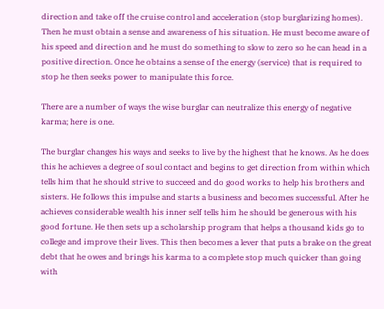direction and take off the cruise control and acceleration (stop burglarizing homes). Then he must obtain a sense and awareness of his situation. He must become aware of his speed and direction and he must do something to slow to zero so he can head in a positive direction. Once he obtains a sense of the energy (service) that is required to stop he then seeks power to manipulate this force.

There are a number of ways the wise burglar can neutralize this energy of negative karma; here is one.

The burglar changes his ways and seeks to live by the highest that he knows. As he does this he achieves a degree of soul contact and begins to get direction from within which tells him that he should strive to succeed and do good works to help his brothers and sisters. He follows this impulse and starts a business and becomes successful. After he achieves considerable wealth his inner self tells him he should be generous with his good fortune. He then sets up a scholarship program that helps a thousand kids go to college and improve their lives. This then becomes a lever that puts a brake on the great debt that he owes and brings his karma to a complete stop much quicker than going with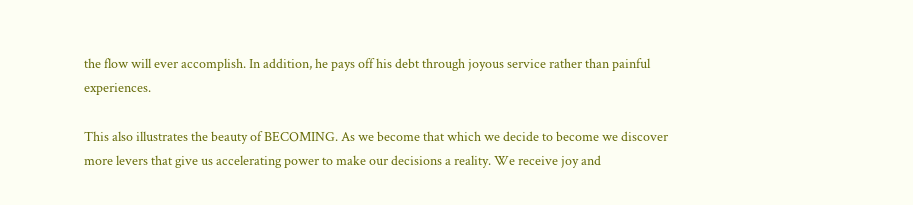the flow will ever accomplish. In addition, he pays off his debt through joyous service rather than painful experiences.

This also illustrates the beauty of BECOMING. As we become that which we decide to become we discover more levers that give us accelerating power to make our decisions a reality. We receive joy and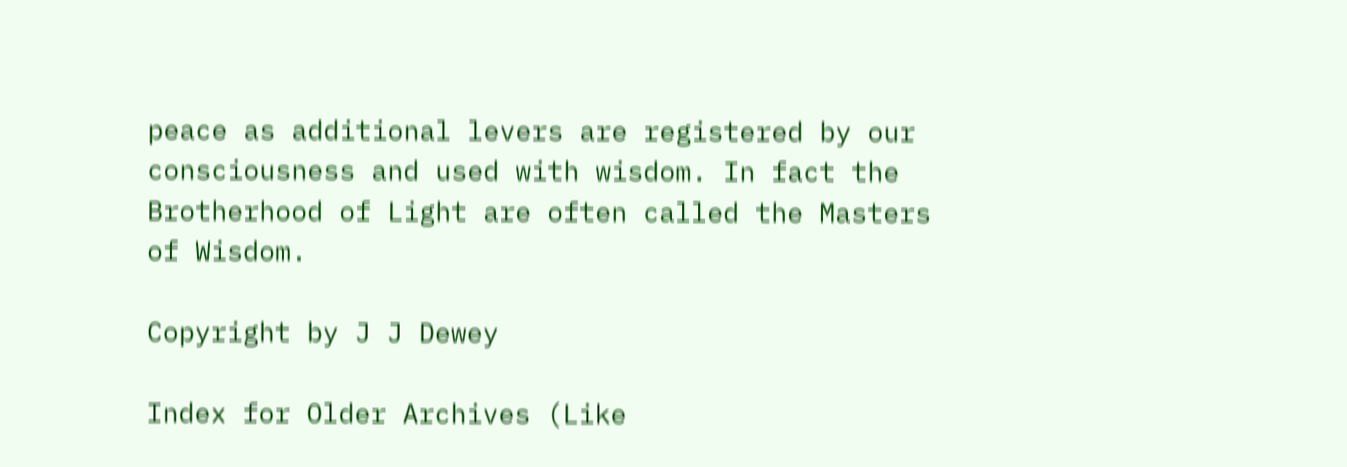peace as additional levers are registered by our consciousness and used with wisdom. In fact the Brotherhood of Light are often called the Masters of Wisdom.

Copyright by J J Dewey

Index for Older Archives (Like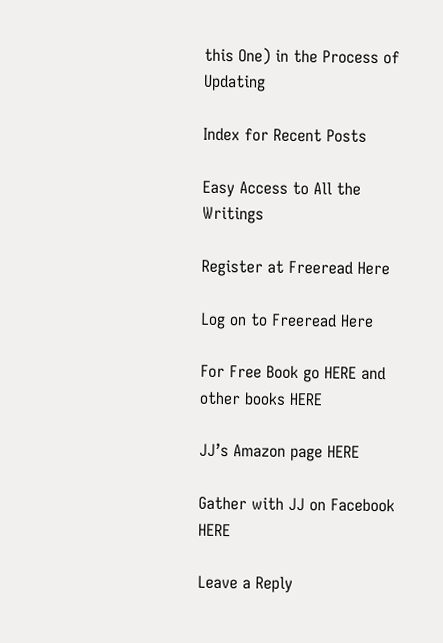this One) in the Process of Updating

Index for Recent Posts

Easy Access to All the Writings

Register at Freeread Here

Log on to Freeread Here

For Free Book go HERE and other books HERE

JJ’s Amazon page HERE

Gather with JJ on Facebook HERE

Leave a Reply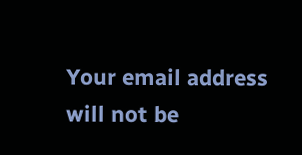Your email address will not be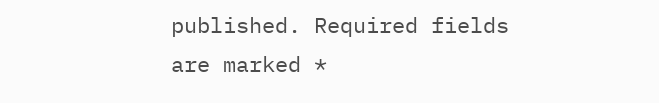published. Required fields are marked *